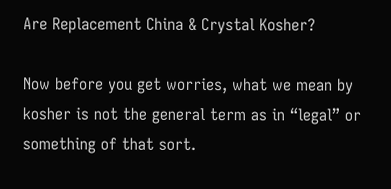Are Replacement China & Crystal Kosher?

Now before you get worries, what we mean by kosher is not the general term as in “legal” or something of that sort.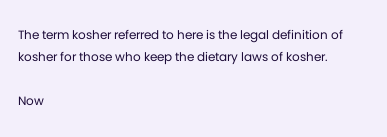The term kosher referred to here is the legal definition of kosher for those who keep the dietary laws of kosher.

Now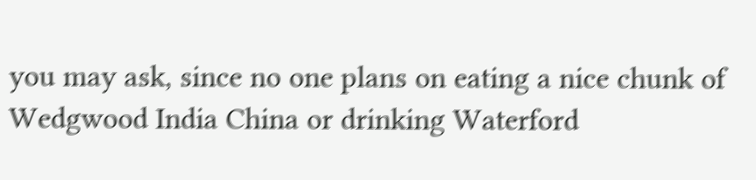you may ask, since no one plans on eating a nice chunk of Wedgwood India China or drinking Waterford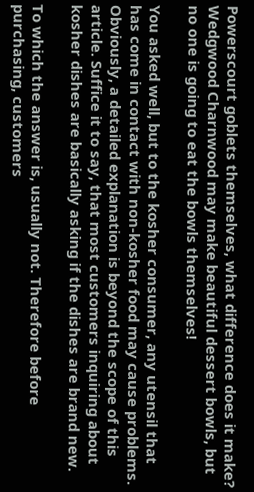Powerscourt goblets themselves, what difference does it make? Wedgwood Charnwood may make beautiful dessert bowls, but no one is going to eat the bowls themselves!

You asked well, but to the kosher consumer, any utensil that has come in contact with non-kosher food may cause problems. Obviously, a detailed explanation is beyond the scope of this article. Suffice it to say, that most customers inquiring about kosher dishes are basically asking if the dishes are brand new.

To which the answer is, usually not. Therefore before purchasing, customers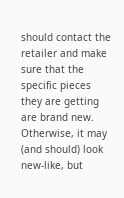should contact the retailer and make sure that the specific pieces they are getting are brand new. Otherwise, it may (and should) look new-like, but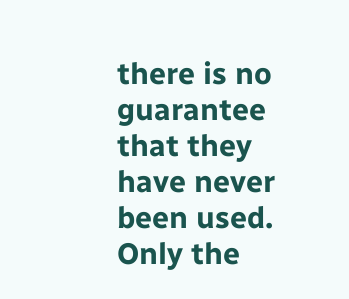there is no guarantee that they have never been used. Only the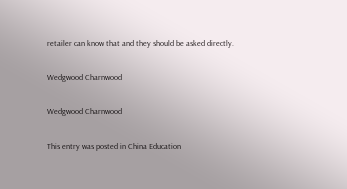retailer can know that and they should be asked directly.

Wedgwood Charnwood

Wedgwood Charnwood

This entry was posted in China Education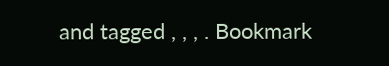and tagged , , , . Bookmark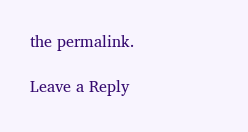the permalink.

Leave a Reply